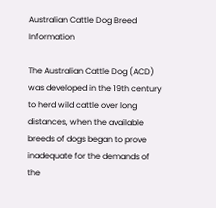Australian Cattle Dog Breed Information

The Australian Cattle Dog (ACD) was developed in the 19th century to herd wild cattle over long distances, when the available breeds of dogs began to prove inadequate for the demands of the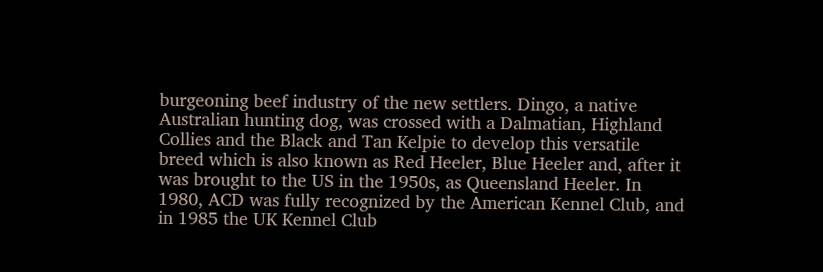burgeoning beef industry of the new settlers. Dingo, a native Australian hunting dog, was crossed with a Dalmatian, Highland Collies and the Black and Tan Kelpie to develop this versatile breed which is also known as Red Heeler, Blue Heeler and, after it was brought to the US in the 1950s, as Queensland Heeler. In 1980, ACD was fully recognized by the American Kennel Club, and in 1985 the UK Kennel Club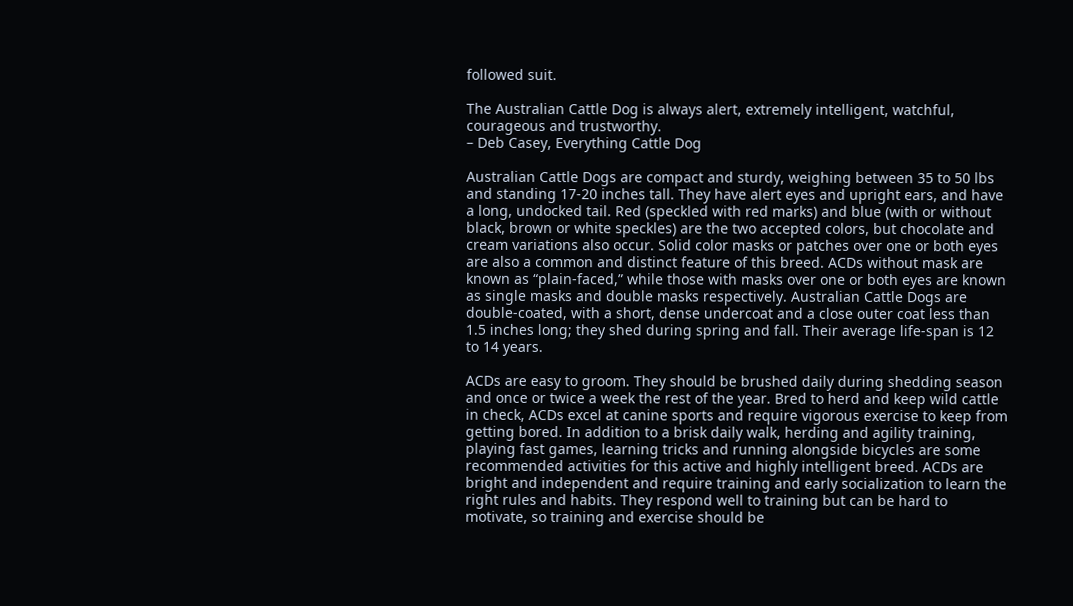followed suit.

The Australian Cattle Dog is always alert, extremely intelligent, watchful, courageous and trustworthy.
– Deb Casey, Everything Cattle Dog

Australian Cattle Dogs are compact and sturdy, weighing between 35 to 50 lbs and standing 17-20 inches tall. They have alert eyes and upright ears, and have a long, undocked tail. Red (speckled with red marks) and blue (with or without black, brown or white speckles) are the two accepted colors, but chocolate and cream variations also occur. Solid color masks or patches over one or both eyes are also a common and distinct feature of this breed. ACDs without mask are known as “plain-faced,” while those with masks over one or both eyes are known as single masks and double masks respectively. Australian Cattle Dogs are double-coated, with a short, dense undercoat and a close outer coat less than 1.5 inches long; they shed during spring and fall. Their average life-span is 12 to 14 years.

ACDs are easy to groom. They should be brushed daily during shedding season and once or twice a week the rest of the year. Bred to herd and keep wild cattle in check, ACDs excel at canine sports and require vigorous exercise to keep from getting bored. In addition to a brisk daily walk, herding and agility training, playing fast games, learning tricks and running alongside bicycles are some recommended activities for this active and highly intelligent breed. ACDs are bright and independent and require training and early socialization to learn the right rules and habits. They respond well to training but can be hard to motivate, so training and exercise should be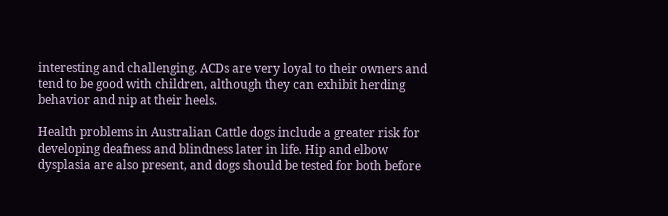interesting and challenging. ACDs are very loyal to their owners and tend to be good with children, although they can exhibit herding behavior and nip at their heels.

Health problems in Australian Cattle dogs include a greater risk for developing deafness and blindness later in life. Hip and elbow dysplasia are also present, and dogs should be tested for both before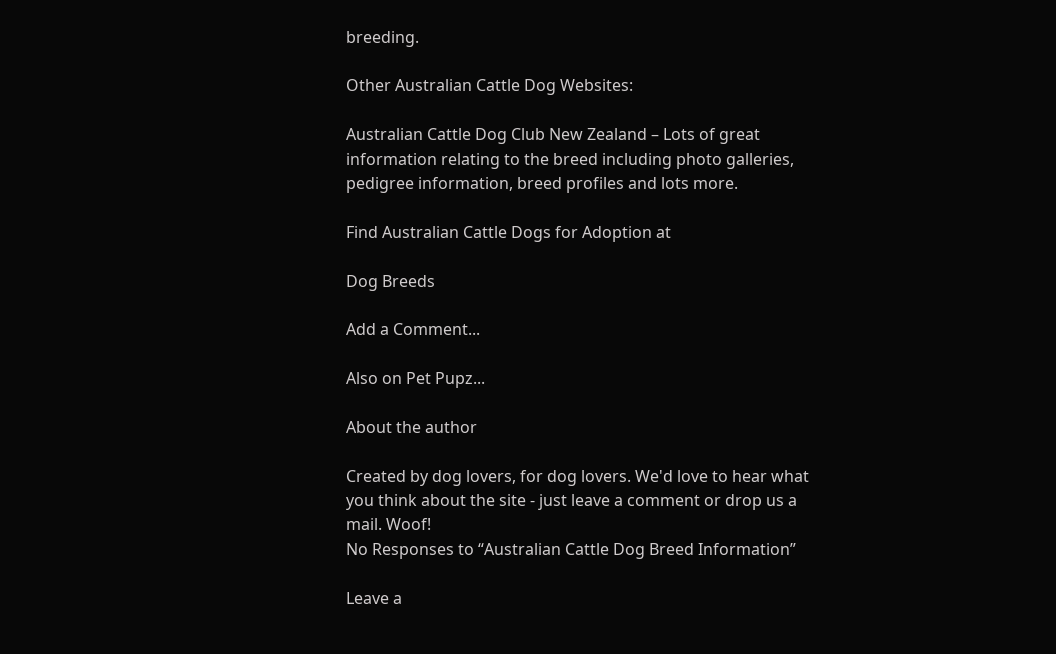breeding.

Other Australian Cattle Dog Websites:

Australian Cattle Dog Club New Zealand – Lots of great information relating to the breed including photo galleries, pedigree information, breed profiles and lots more.

Find Australian Cattle Dogs for Adoption at

Dog Breeds

Add a Comment...

Also on Pet Pupz...

About the author

Created by dog lovers, for dog lovers. We'd love to hear what you think about the site - just leave a comment or drop us a mail. Woof!
No Responses to “Australian Cattle Dog Breed Information”

Leave a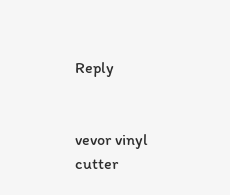Reply


vevor vinyl cutter